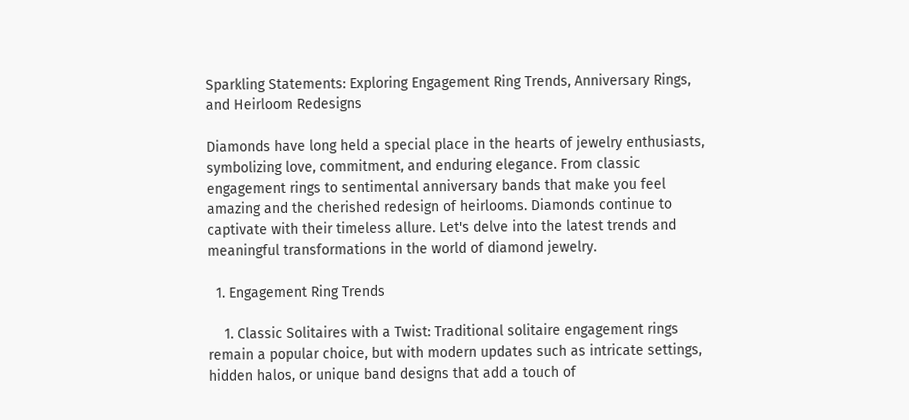Sparkling Statements: Exploring Engagement Ring Trends, Anniversary Rings, and Heirloom Redesigns

Diamonds have long held a special place in the hearts of jewelry enthusiasts, symbolizing love, commitment, and enduring elegance. From classic engagement rings to sentimental anniversary bands that make you feel amazing and the cherished redesign of heirlooms. Diamonds continue to captivate with their timeless allure. Let's delve into the latest trends and meaningful transformations in the world of diamond jewelry.

  1. Engagement Ring Trends

    1. Classic Solitaires with a Twist: Traditional solitaire engagement rings remain a popular choice, but with modern updates such as intricate settings, hidden halos, or unique band designs that add a touch of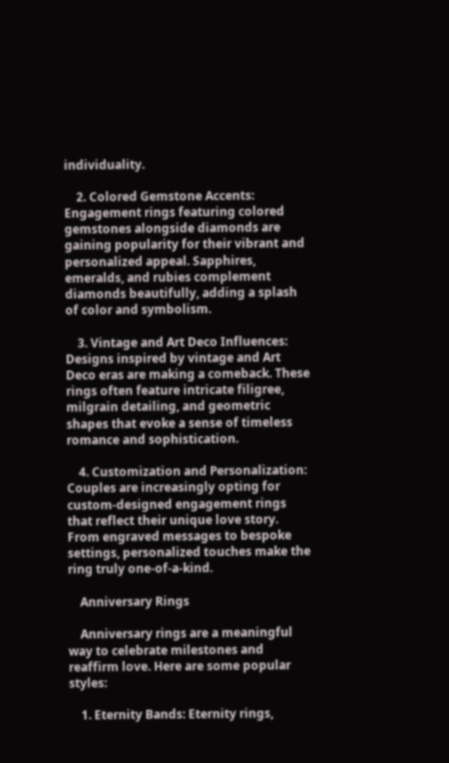individuality.

    2. Colored Gemstone Accents: Engagement rings featuring colored gemstones alongside diamonds are gaining popularity for their vibrant and personalized appeal. Sapphires, emeralds, and rubies complement diamonds beautifully, adding a splash of color and symbolism.

    3. Vintage and Art Deco Influences: Designs inspired by vintage and Art Deco eras are making a comeback. These rings often feature intricate filigree, milgrain detailing, and geometric shapes that evoke a sense of timeless romance and sophistication.

    4. Customization and Personalization: Couples are increasingly opting for custom-designed engagement rings that reflect their unique love story. From engraved messages to bespoke settings, personalized touches make the ring truly one-of-a-kind.

    Anniversary Rings

    Anniversary rings are a meaningful way to celebrate milestones and reaffirm love. Here are some popular styles:

    1. Eternity Bands: Eternity rings,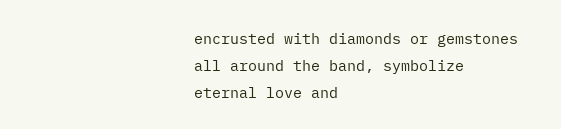encrusted with diamonds or gemstones all around the band, symbolize eternal love and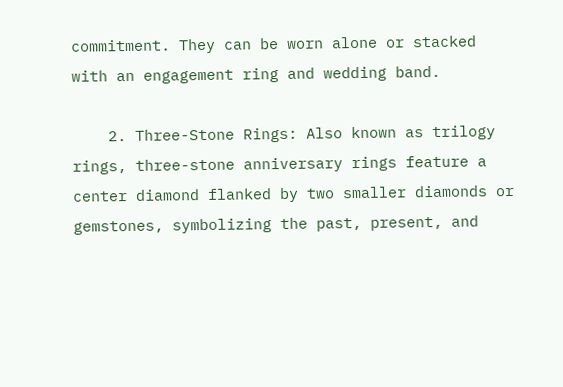commitment. They can be worn alone or stacked with an engagement ring and wedding band.

    2. Three-Stone Rings: Also known as trilogy rings, three-stone anniversary rings feature a center diamond flanked by two smaller diamonds or gemstones, symbolizing the past, present, and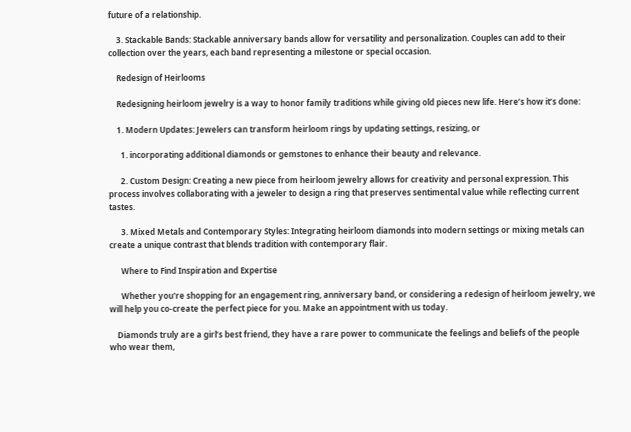future of a relationship.

    3. Stackable Bands: Stackable anniversary bands allow for versatility and personalization. Couples can add to their collection over the years, each band representing a milestone or special occasion.

    Redesign of Heirlooms

    Redesigning heirloom jewelry is a way to honor family traditions while giving old pieces new life. Here’s how it’s done:

    1. Modern Updates: Jewelers can transform heirloom rings by updating settings, resizing, or

      1. incorporating additional diamonds or gemstones to enhance their beauty and relevance.

      2. Custom Design: Creating a new piece from heirloom jewelry allows for creativity and personal expression. This process involves collaborating with a jeweler to design a ring that preserves sentimental value while reflecting current tastes.

      3. Mixed Metals and Contemporary Styles: Integrating heirloom diamonds into modern settings or mixing metals can create a unique contrast that blends tradition with contemporary flair.

      Where to Find Inspiration and Expertise

      Whether you're shopping for an engagement ring, anniversary band, or considering a redesign of heirloom jewelry, we will help you co-create the perfect piece for you. Make an appointment with us today.

    Diamonds truly are a girl’s best friend, they have a rare power to communicate the feelings and beliefs of the people who wear them,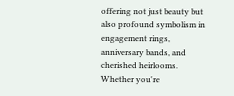offering not just beauty but also profound symbolism in engagement rings, anniversary bands, and cherished heirlooms. Whether you're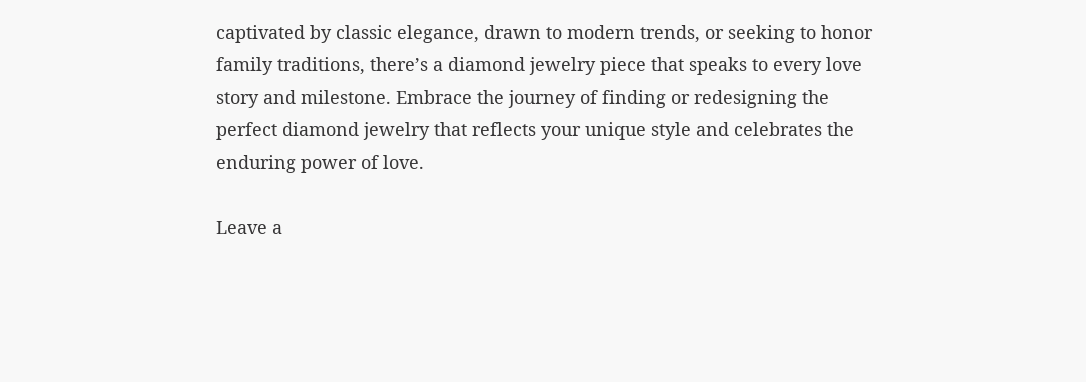captivated by classic elegance, drawn to modern trends, or seeking to honor family traditions, there’s a diamond jewelry piece that speaks to every love story and milestone. Embrace the journey of finding or redesigning the perfect diamond jewelry that reflects your unique style and celebrates the enduring power of love.

Leave a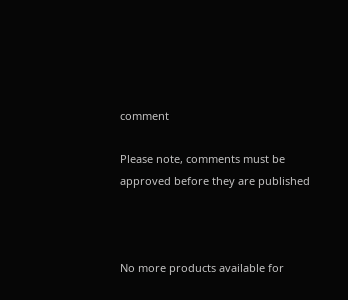comment

Please note, comments must be approved before they are published



No more products available for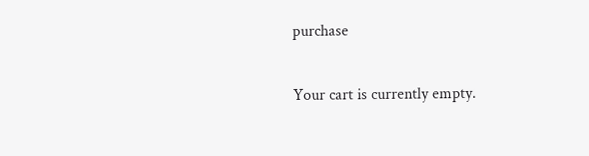purchase

Your cart is currently empty.